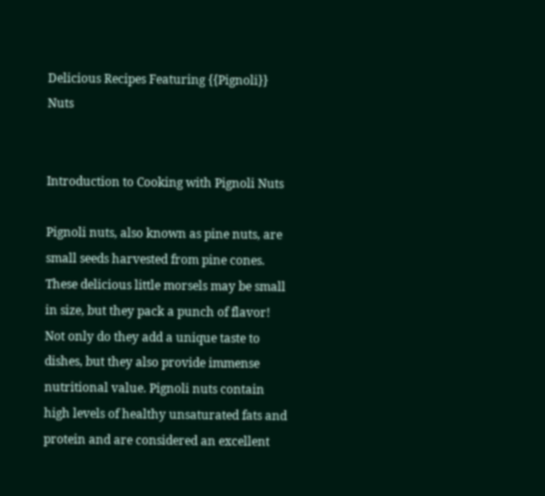Delicious Recipes Featuring {{Pignoli}} Nuts


Introduction to Cooking with Pignoli Nuts

Pignoli nuts, also known as pine nuts, are small seeds harvested from pine cones. These delicious little morsels may be small in size, but they pack a punch of flavor! Not only do they add a unique taste to dishes, but they also provide immense nutritional value. Pignoli nuts contain high levels of healthy unsaturated fats and protein and are considered an excellent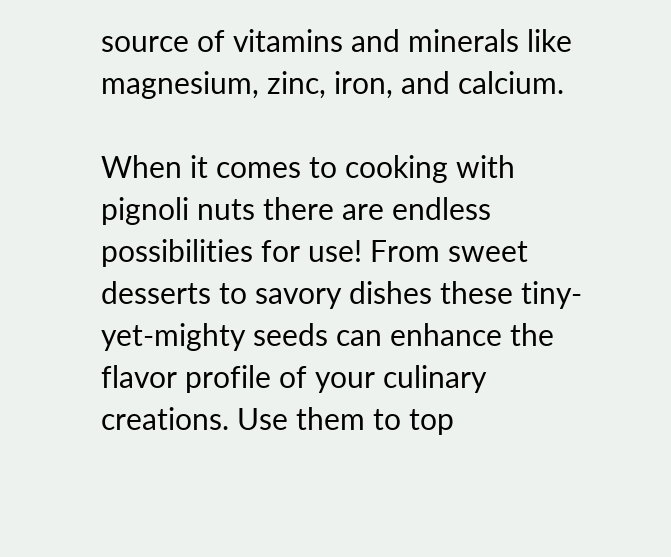source of vitamins and minerals like magnesium, zinc, iron, and calcium.

When it comes to cooking with pignoli nuts there are endless possibilities for use! From sweet desserts to savory dishes these tiny-yet-mighty seeds can enhance the flavor profile of your culinary creations. Use them to top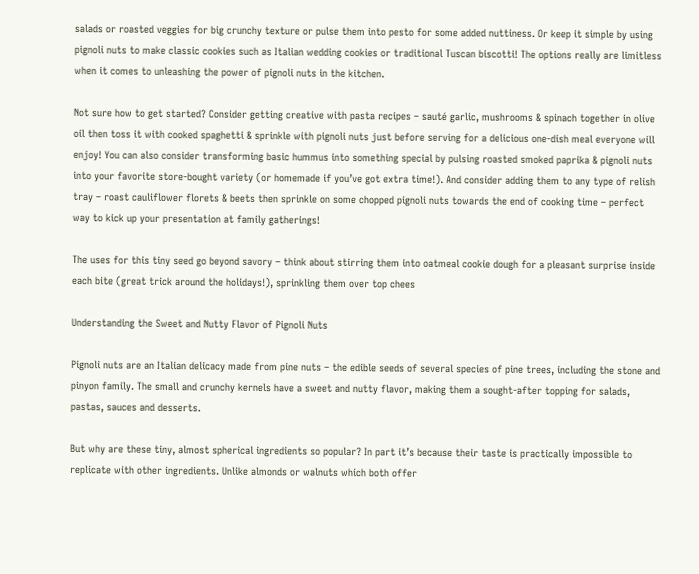salads or roasted veggies for big crunchy texture or pulse them into pesto for some added nuttiness. Or keep it simple by using pignoli nuts to make classic cookies such as Italian wedding cookies or traditional Tuscan biscotti! The options really are limitless when it comes to unleashing the power of pignoli nuts in the kitchen.

Not sure how to get started? Consider getting creative with pasta recipes – sauté garlic, mushrooms & spinach together in olive oil then toss it with cooked spaghetti & sprinkle with pignoli nuts just before serving for a delicious one-dish meal everyone will enjoy! You can also consider transforming basic hummus into something special by pulsing roasted smoked paprika & pignoli nuts into your favorite store-bought variety (or homemade if you’ve got extra time!). And consider adding them to any type of relish tray – roast cauliflower florets & beets then sprinkle on some chopped pignoli nuts towards the end of cooking time – perfect way to kick up your presentation at family gatherings!

The uses for this tiny seed go beyond savory – think about stirring them into oatmeal cookie dough for a pleasant surprise inside each bite (great trick around the holidays!), sprinkling them over top chees

Understanding the Sweet and Nutty Flavor of Pignoli Nuts

Pignoli nuts are an Italian delicacy made from pine nuts – the edible seeds of several species of pine trees, including the stone and pinyon family. The small and crunchy kernels have a sweet and nutty flavor, making them a sought-after topping for salads, pastas, sauces and desserts.

But why are these tiny, almost spherical ingredients so popular? In part it’s because their taste is practically impossible to replicate with other ingredients. Unlike almonds or walnuts which both offer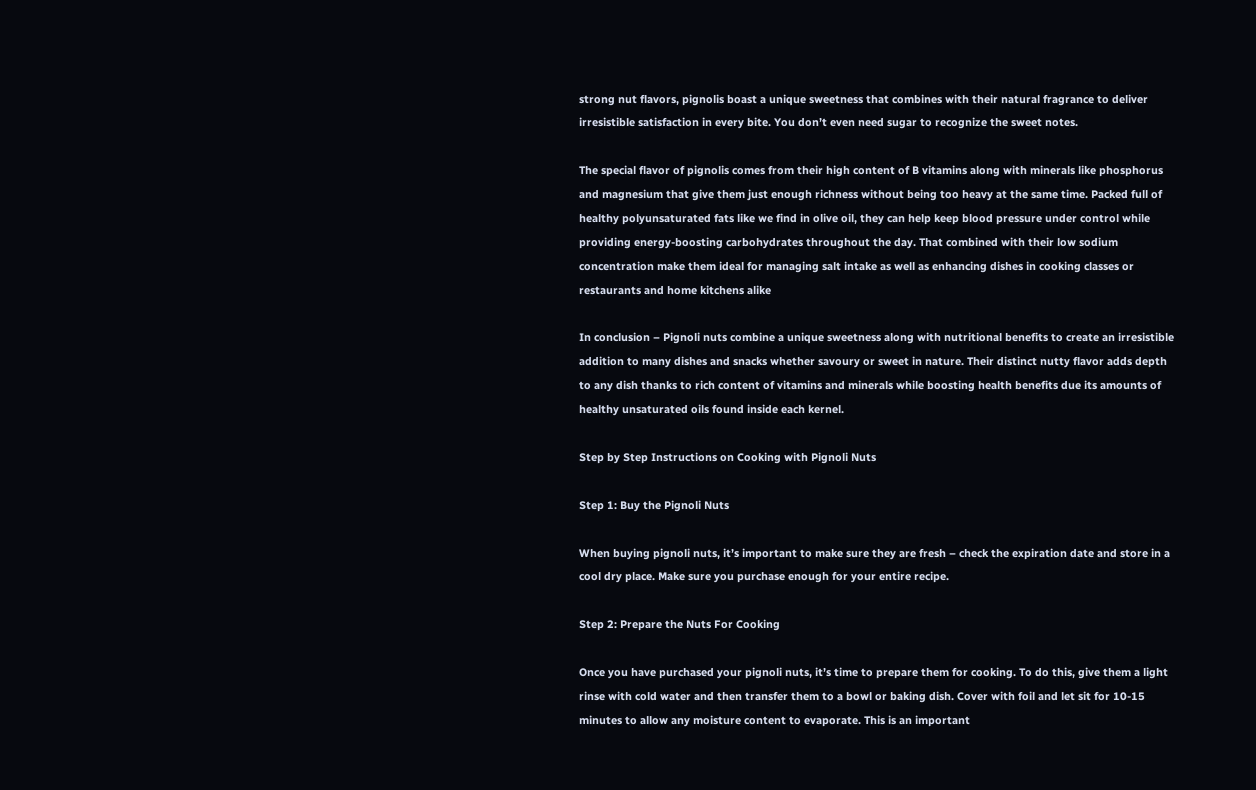strong nut flavors, pignolis boast a unique sweetness that combines with their natural fragrance to deliver irresistible satisfaction in every bite. You don’t even need sugar to recognize the sweet notes.

The special flavor of pignolis comes from their high content of B vitamins along with minerals like phosphorus and magnesium that give them just enough richness without being too heavy at the same time. Packed full of healthy polyunsaturated fats like we find in olive oil, they can help keep blood pressure under control while providing energy-boosting carbohydrates throughout the day. That combined with their low sodium concentration make them ideal for managing salt intake as well as enhancing dishes in cooking classes or restaurants and home kitchens alike

In conclusion – Pignoli nuts combine a unique sweetness along with nutritional benefits to create an irresistible addition to many dishes and snacks whether savoury or sweet in nature. Their distinct nutty flavor adds depth to any dish thanks to rich content of vitamins and minerals while boosting health benefits due its amounts of healthy unsaturated oils found inside each kernel.

Step by Step Instructions on Cooking with Pignoli Nuts

Step 1: Buy the Pignoli Nuts

When buying pignoli nuts, it’s important to make sure they are fresh – check the expiration date and store in a cool dry place. Make sure you purchase enough for your entire recipe.

Step 2: Prepare the Nuts For Cooking

Once you have purchased your pignoli nuts, it’s time to prepare them for cooking. To do this, give them a light rinse with cold water and then transfer them to a bowl or baking dish. Cover with foil and let sit for 10-15 minutes to allow any moisture content to evaporate. This is an important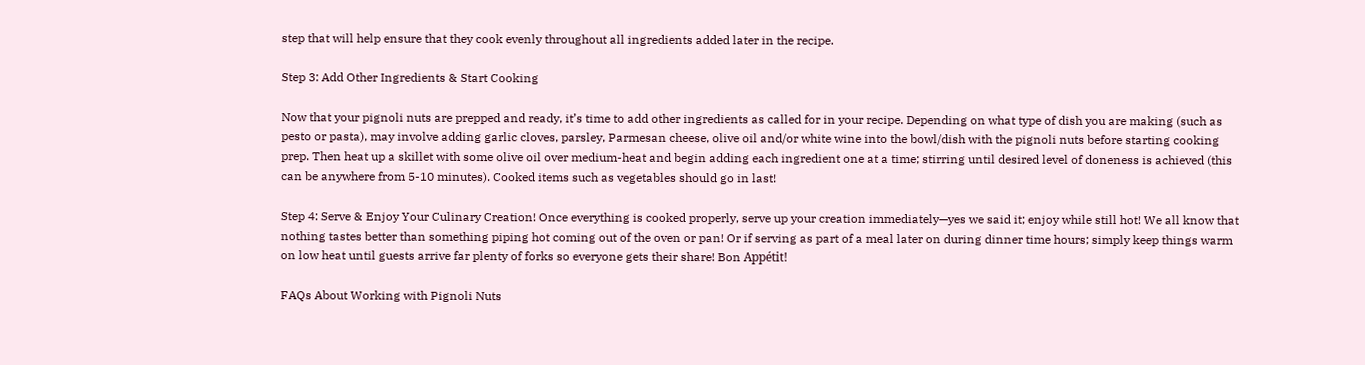step that will help ensure that they cook evenly throughout all ingredients added later in the recipe.

Step 3: Add Other Ingredients & Start Cooking

Now that your pignoli nuts are prepped and ready, it’s time to add other ingredients as called for in your recipe. Depending on what type of dish you are making (such as pesto or pasta), may involve adding garlic cloves, parsley, Parmesan cheese, olive oil and/or white wine into the bowl/dish with the pignoli nuts before starting cooking prep. Then heat up a skillet with some olive oil over medium-heat and begin adding each ingredient one at a time; stirring until desired level of doneness is achieved (this can be anywhere from 5-10 minutes). Cooked items such as vegetables should go in last!

Step 4: Serve & Enjoy Your Culinary Creation! Once everything is cooked properly, serve up your creation immediately—yes we said it; enjoy while still hot! We all know that nothing tastes better than something piping hot coming out of the oven or pan! Or if serving as part of a meal later on during dinner time hours; simply keep things warm on low heat until guests arrive far plenty of forks so everyone gets their share! Bon Appétit!

FAQs About Working with Pignoli Nuts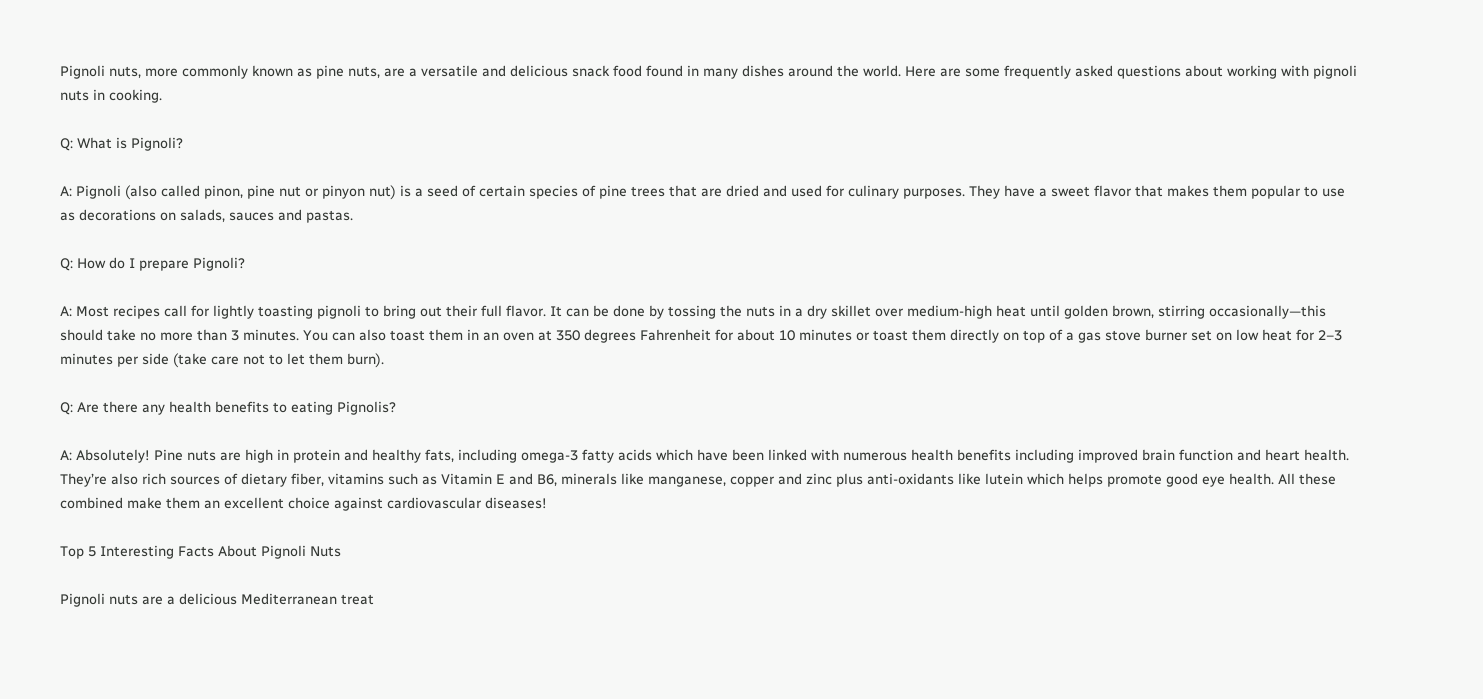Pignoli nuts, more commonly known as pine nuts, are a versatile and delicious snack food found in many dishes around the world. Here are some frequently asked questions about working with pignoli nuts in cooking.

Q: What is Pignoli?

A: Pignoli (also called pinon, pine nut or pinyon nut) is a seed of certain species of pine trees that are dried and used for culinary purposes. They have a sweet flavor that makes them popular to use as decorations on salads, sauces and pastas.

Q: How do I prepare Pignoli?

A: Most recipes call for lightly toasting pignoli to bring out their full flavor. It can be done by tossing the nuts in a dry skillet over medium-high heat until golden brown, stirring occasionally—this should take no more than 3 minutes. You can also toast them in an oven at 350 degrees Fahrenheit for about 10 minutes or toast them directly on top of a gas stove burner set on low heat for 2–3 minutes per side (take care not to let them burn).

Q: Are there any health benefits to eating Pignolis?

A: Absolutely! Pine nuts are high in protein and healthy fats, including omega-3 fatty acids which have been linked with numerous health benefits including improved brain function and heart health. They’re also rich sources of dietary fiber, vitamins such as Vitamin E and B6, minerals like manganese, copper and zinc plus anti-oxidants like lutein which helps promote good eye health. All these combined make them an excellent choice against cardiovascular diseases!

Top 5 Interesting Facts About Pignoli Nuts

Pignoli nuts are a delicious Mediterranean treat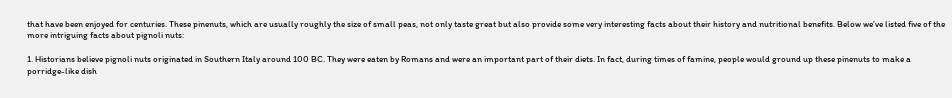that have been enjoyed for centuries. These pinenuts, which are usually roughly the size of small peas, not only taste great but also provide some very interesting facts about their history and nutritional benefits. Below we’ve listed five of the more intriguing facts about pignoli nuts:

1. Historians believe pignoli nuts originated in Southern Italy around 100 BC. They were eaten by Romans and were an important part of their diets. In fact, during times of famine, people would ground up these pinenuts to make a porridge-like dish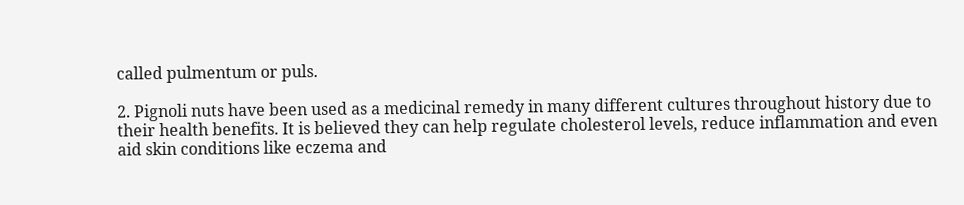called pulmentum or puls.

2. Pignoli nuts have been used as a medicinal remedy in many different cultures throughout history due to their health benefits. It is believed they can help regulate cholesterol levels, reduce inflammation and even aid skin conditions like eczema and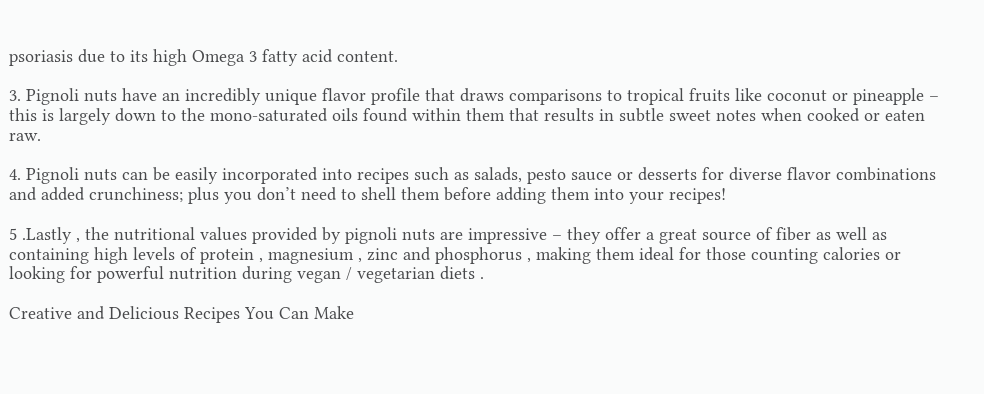psoriasis due to its high Omega 3 fatty acid content.

3. Pignoli nuts have an incredibly unique flavor profile that draws comparisons to tropical fruits like coconut or pineapple – this is largely down to the mono-saturated oils found within them that results in subtle sweet notes when cooked or eaten raw.

4. Pignoli nuts can be easily incorporated into recipes such as salads, pesto sauce or desserts for diverse flavor combinations and added crunchiness; plus you don’t need to shell them before adding them into your recipes!

5 .Lastly , the nutritional values provided by pignoli nuts are impressive – they offer a great source of fiber as well as containing high levels of protein , magnesium , zinc and phosphorus , making them ideal for those counting calories or looking for powerful nutrition during vegan / vegetarian diets .

Creative and Delicious Recipes You Can Make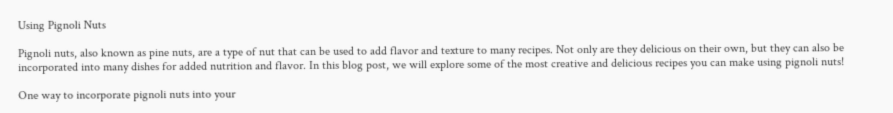Using Pignoli Nuts

Pignoli nuts, also known as pine nuts, are a type of nut that can be used to add flavor and texture to many recipes. Not only are they delicious on their own, but they can also be incorporated into many dishes for added nutrition and flavor. In this blog post, we will explore some of the most creative and delicious recipes you can make using pignoli nuts!

One way to incorporate pignoli nuts into your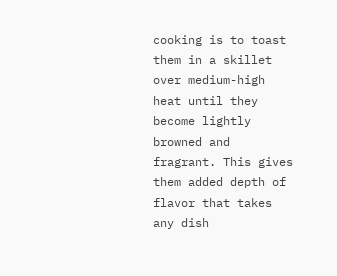cooking is to toast them in a skillet over medium-high heat until they become lightly browned and fragrant. This gives them added depth of flavor that takes any dish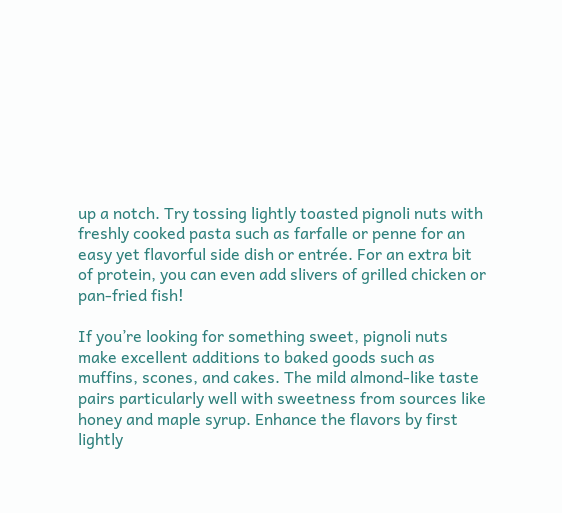up a notch. Try tossing lightly toasted pignoli nuts with freshly cooked pasta such as farfalle or penne for an easy yet flavorful side dish or entrée. For an extra bit of protein, you can even add slivers of grilled chicken or pan-fried fish!

If you’re looking for something sweet, pignoli nuts make excellent additions to baked goods such as muffins, scones, and cakes. The mild almond-like taste pairs particularly well with sweetness from sources like honey and maple syrup. Enhance the flavors by first lightly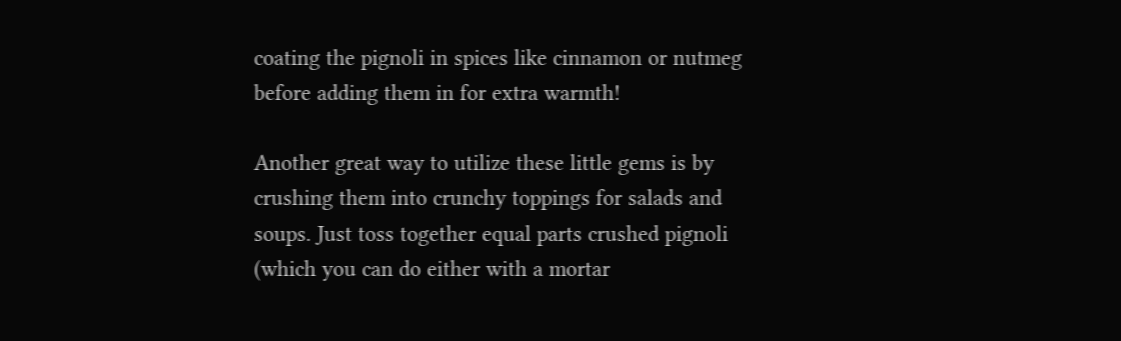coating the pignoli in spices like cinnamon or nutmeg before adding them in for extra warmth!

Another great way to utilize these little gems is by crushing them into crunchy toppings for salads and soups. Just toss together equal parts crushed pignoli (which you can do either with a mortar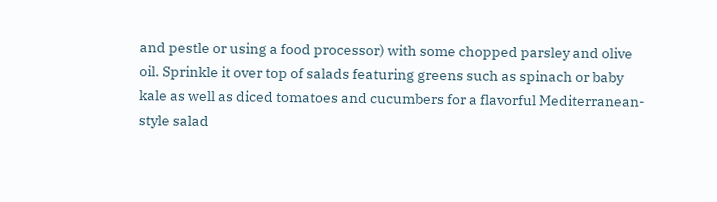and pestle or using a food processor) with some chopped parsley and olive oil. Sprinkle it over top of salads featuring greens such as spinach or baby kale as well as diced tomatoes and cucumbers for a flavorful Mediterranean-style salad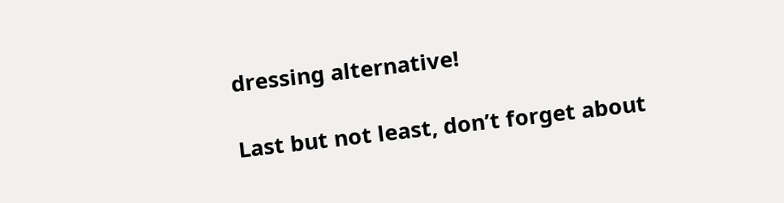dressing alternative!

Last but not least, don’t forget about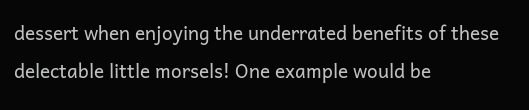dessert when enjoying the underrated benefits of these delectable little morsels! One example would be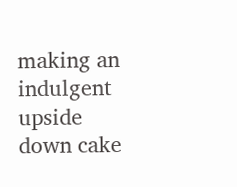making an indulgent upside down cake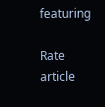featuring

Rate article